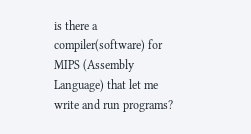is there a compiler(software) for MIPS (Assembly Language) that let me write and run programs?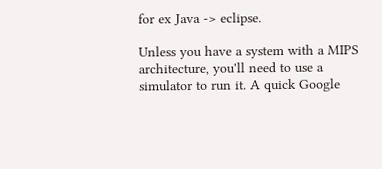for ex Java -> eclipse.

Unless you have a system with a MIPS architecture, you'll need to use a simulator to run it. A quick Google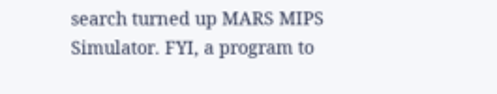search turned up MARS MIPS Simulator. FYI, a program to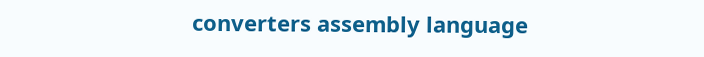converters assembly language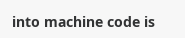into machine code is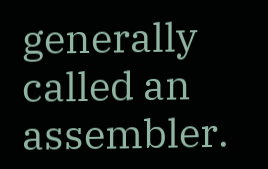generally called an assembler.